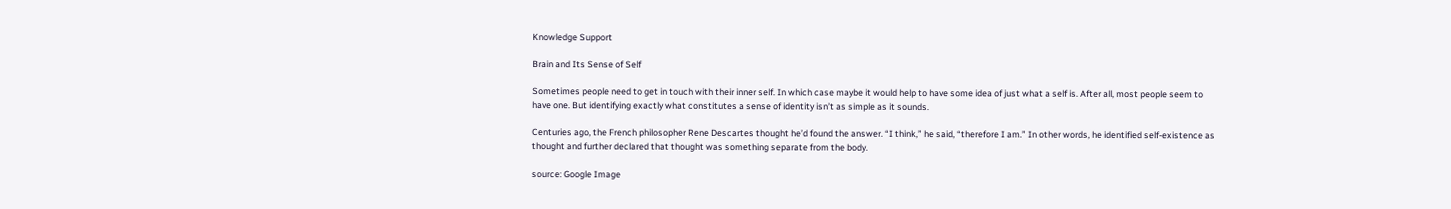Knowledge Support

Brain and Its Sense of Self

Sometimes people need to get in touch with their inner self. In which case maybe it would help to have some idea of just what a self is. After all, most people seem to have one. But identifying exactly what constitutes a sense of identity isn’t as simple as it sounds.

Centuries ago, the French philosopher Rene Descartes thought he’d found the answer. “I think,” he said, “therefore I am.” In other words, he identified self-existence as thought and further declared that thought was something separate from the body.

source: Google Image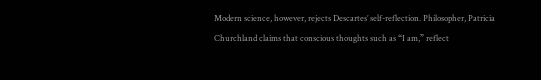Modern science, however, rejects Descartes’ self-reflection. Philosopher, Patricia Churchland claims that conscious thoughts such as “I am,” reflect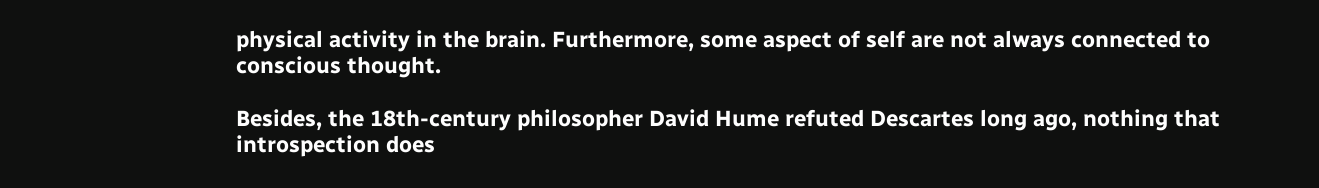physical activity in the brain. Furthermore, some aspect of self are not always connected to conscious thought.

Besides, the 18th-century philosopher David Hume refuted Descartes long ago, nothing that introspection does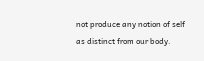not produce any notion of self as distinct from our body.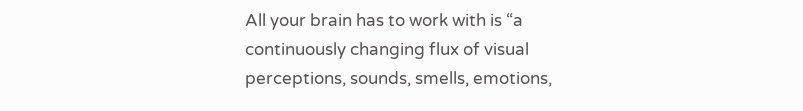All your brain has to work with is “a continuously changing flux of visual perceptions, sounds, smells, emotions,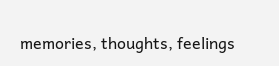memories, thoughts, feelings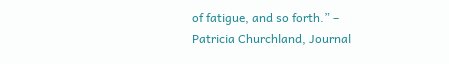of fatigue, and so forth.” – Patricia Churchland, Journal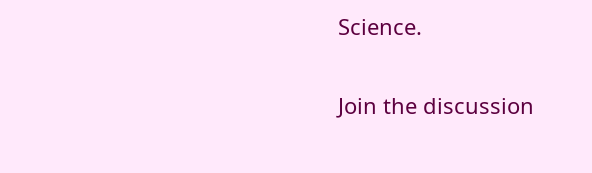Science.

Join the discussion